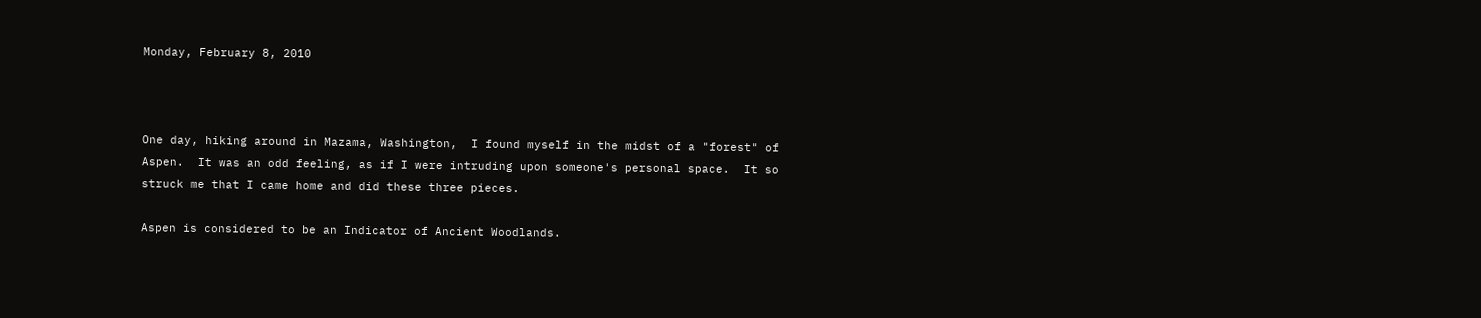Monday, February 8, 2010



One day, hiking around in Mazama, Washington,  I found myself in the midst of a "forest" of Aspen.  It was an odd feeling, as if I were intruding upon someone's personal space.  It so struck me that I came home and did these three pieces.

Aspen is considered to be an Indicator of Ancient Woodlands.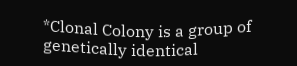*Clonal Colony is a group of genetically identical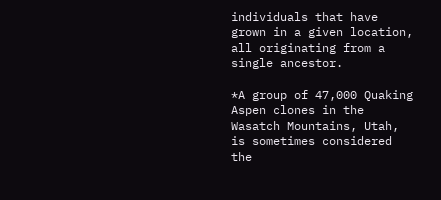individuals that have grown in a given location,  all originating from a single ancestor.

*A group of 47,000 Quaking Aspen clones in the Wasatch Mountains, Utah, is sometimes considered the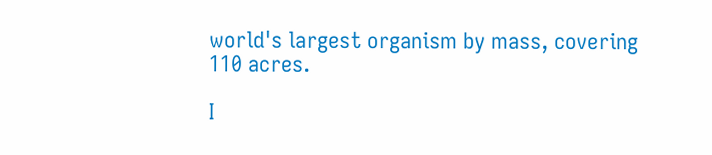world's largest organism by mass, covering 110 acres.

I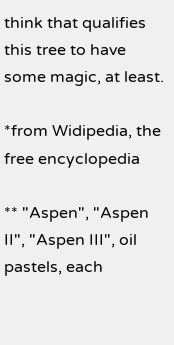think that qualifies this tree to have some magic, at least.

*from Widipedia, the free encyclopedia

** "Aspen", "Aspen II", "Aspen III", oil pastels, each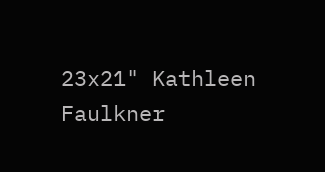23x21" Kathleen Faulkner